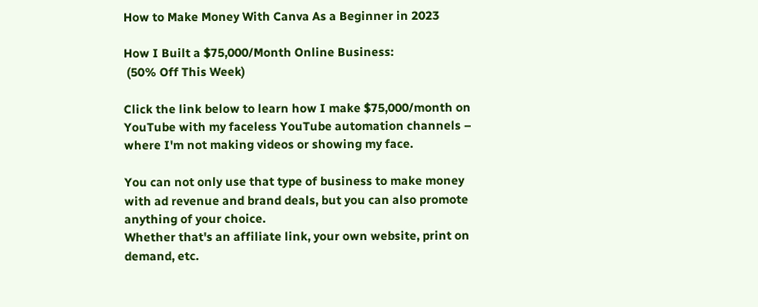How to Make Money With Canva As a Beginner in 2023

How I Built a $75,000/Month Online Business:
 (50% Off This Week)

Click the link below to learn how I make $75,000/month on YouTube with my faceless YouTube automation channels – where I'm not making videos or showing my face.

You can not only use that type of business to make money with ad revenue and brand deals, but you can also promote anything of your choice.
Whether that's an affiliate link, your own website, print on demand, etc.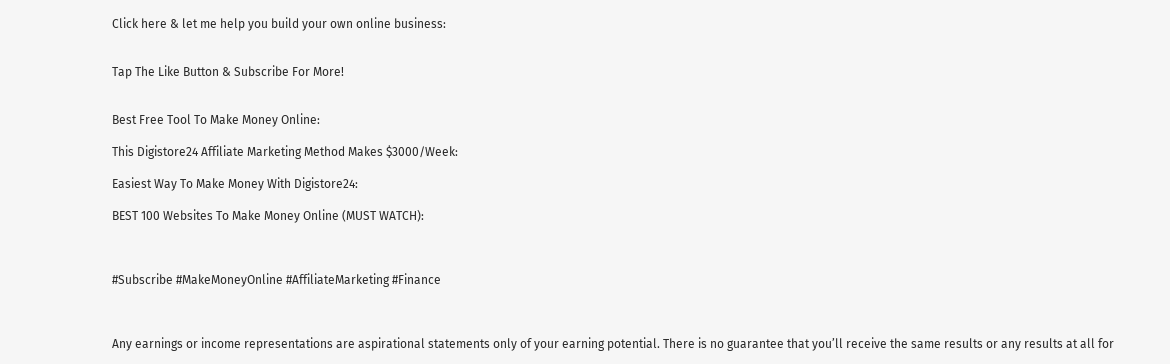Click here & let me help you build your own online business:


Tap The Like Button & Subscribe For More!


Best Free Tool To Make Money Online:

This Digistore24 Affiliate Marketing Method Makes $3000/Week:

Easiest Way To Make Money With Digistore24:

BEST 100 Websites To Make Money Online (MUST WATCH):



#Subscribe #MakeMoneyOnline #AffiliateMarketing #Finance



Any earnings or income representations are aspirational statements only of your earning potential. There is no guarantee that you’ll receive the same results or any results at all for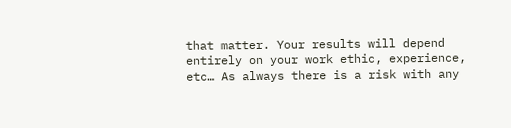that matter. Your results will depend entirely on your work ethic, experience, etc… As always there is a risk with any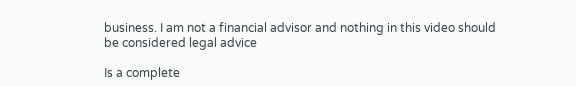business. I am not a financial advisor and nothing in this video should be considered legal advice

Is a complete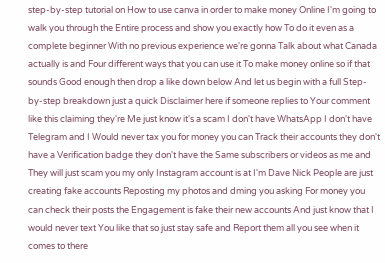step-by-step tutorial on How to use canva in order to make money Online I'm going to walk you through the Entire process and show you exactly how To do it even as a complete beginner With no previous experience we're gonna Talk about what Canada actually is and Four different ways that you can use it To make money online so if that sounds Good enough then drop a like down below And let us begin with a full Step-by-step breakdown just a quick Disclaimer here if someone replies to Your comment like this claiming they're Me just know it's a scam I don't have WhatsApp I don't have Telegram and I Would never tax you for money you can Track their accounts they don't have a Verification badge they don't have the Same subscribers or videos as me and They will just scam you my only Instagram account is at I'm Dave Nick People are just creating fake accounts Reposting my photos and dming you asking For money you can check their posts the Engagement is fake their new accounts And just know that I would never text You like that so just stay safe and Report them all you see when it comes to there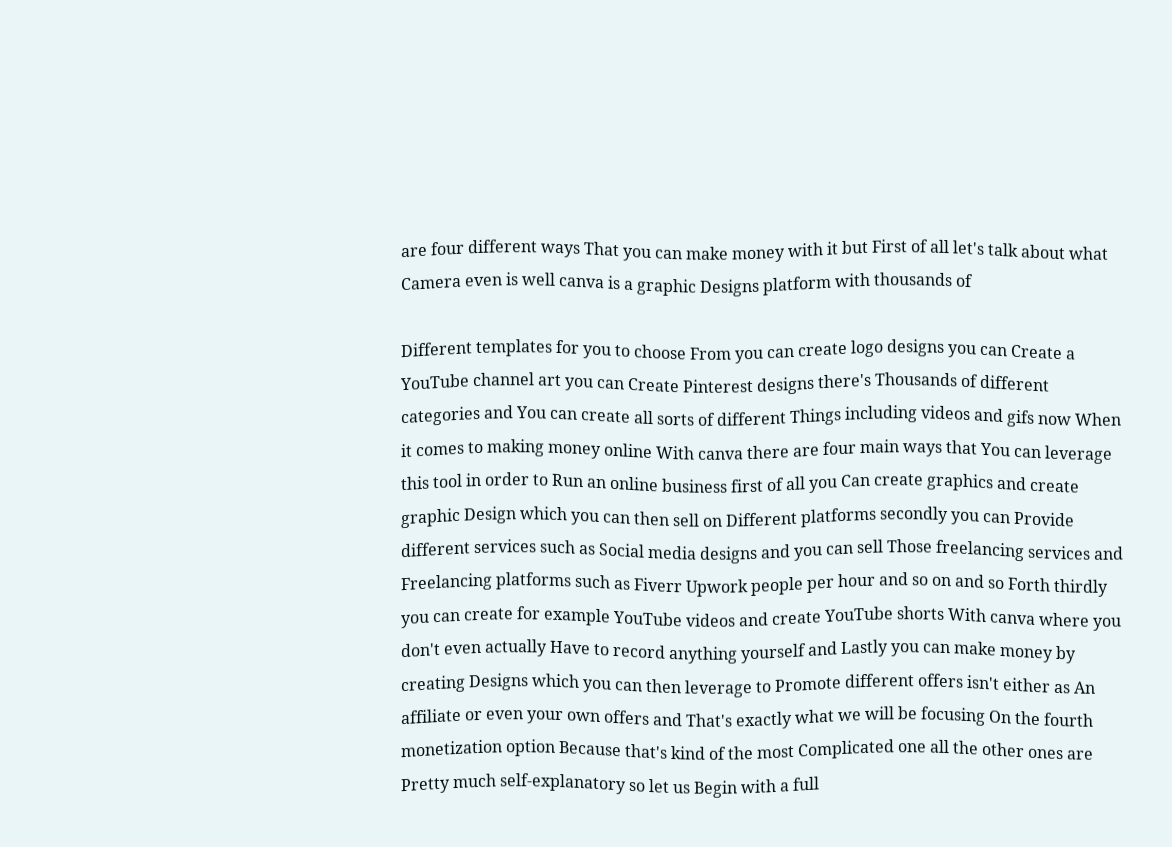are four different ways That you can make money with it but First of all let's talk about what Camera even is well canva is a graphic Designs platform with thousands of

Different templates for you to choose From you can create logo designs you can Create a YouTube channel art you can Create Pinterest designs there's Thousands of different categories and You can create all sorts of different Things including videos and gifs now When it comes to making money online With canva there are four main ways that You can leverage this tool in order to Run an online business first of all you Can create graphics and create graphic Design which you can then sell on Different platforms secondly you can Provide different services such as Social media designs and you can sell Those freelancing services and Freelancing platforms such as Fiverr Upwork people per hour and so on and so Forth thirdly you can create for example YouTube videos and create YouTube shorts With canva where you don't even actually Have to record anything yourself and Lastly you can make money by creating Designs which you can then leverage to Promote different offers isn't either as An affiliate or even your own offers and That's exactly what we will be focusing On the fourth monetization option Because that's kind of the most Complicated one all the other ones are Pretty much self-explanatory so let us Begin with a full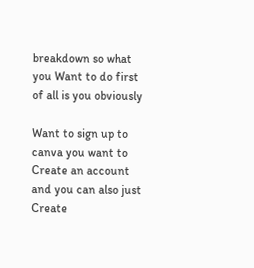breakdown so what you Want to do first of all is you obviously

Want to sign up to canva you want to Create an account and you can also just Create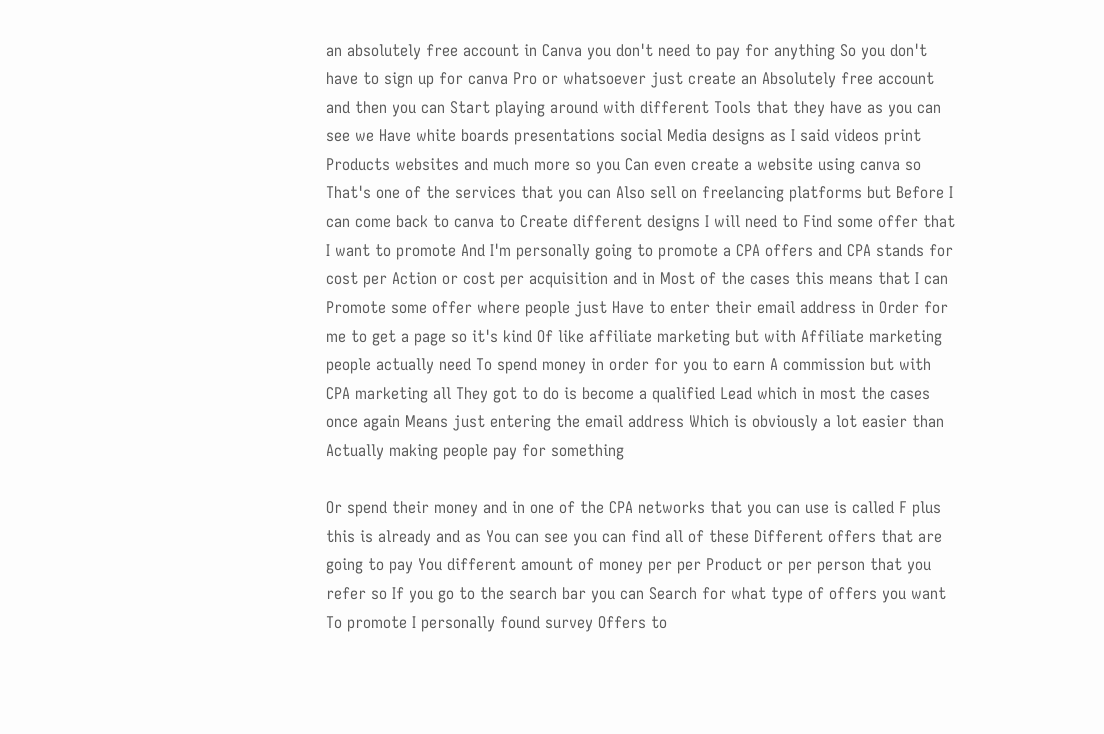an absolutely free account in Canva you don't need to pay for anything So you don't have to sign up for canva Pro or whatsoever just create an Absolutely free account and then you can Start playing around with different Tools that they have as you can see we Have white boards presentations social Media designs as I said videos print Products websites and much more so you Can even create a website using canva so That's one of the services that you can Also sell on freelancing platforms but Before I can come back to canva to Create different designs I will need to Find some offer that I want to promote And I'm personally going to promote a CPA offers and CPA stands for cost per Action or cost per acquisition and in Most of the cases this means that I can Promote some offer where people just Have to enter their email address in Order for me to get a page so it's kind Of like affiliate marketing but with Affiliate marketing people actually need To spend money in order for you to earn A commission but with CPA marketing all They got to do is become a qualified Lead which in most the cases once again Means just entering the email address Which is obviously a lot easier than Actually making people pay for something

Or spend their money and in one of the CPA networks that you can use is called F plus this is already and as You can see you can find all of these Different offers that are going to pay You different amount of money per per Product or per person that you refer so If you go to the search bar you can Search for what type of offers you want To promote I personally found survey Offers to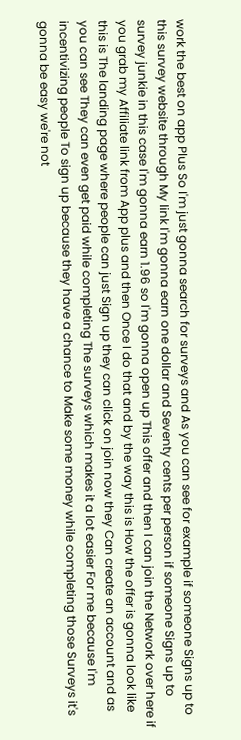work the best on app Plus So I'm just gonna search for surveys and As you can see for example if someone Signs up to this survey website through My link I'm gonna earn one dollar and Seventy cents per person if someone Signs up to survey junkie in this case I'm gonna earn 1.96 so I'm gonna open up This offer and then I can join the Network over here if you grab my Affiliate link from App plus and then Once I do that and by the way this is How the offer is gonna look like this is The landing page where people can just Sign up they can click on join now they Can create an account and as you can see They can even get paid while completing The surveys which makes it a lot easier For me because I'm incentivizing people To sign up because they have a chance to Make some money while completing those Surveys it's gonna be easy we're not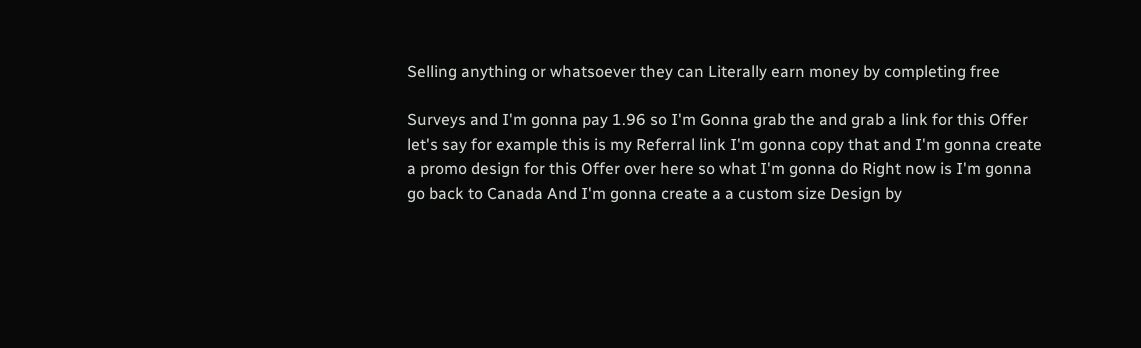Selling anything or whatsoever they can Literally earn money by completing free

Surveys and I'm gonna pay 1.96 so I'm Gonna grab the and grab a link for this Offer let's say for example this is my Referral link I'm gonna copy that and I'm gonna create a promo design for this Offer over here so what I'm gonna do Right now is I'm gonna go back to Canada And I'm gonna create a a custom size Design by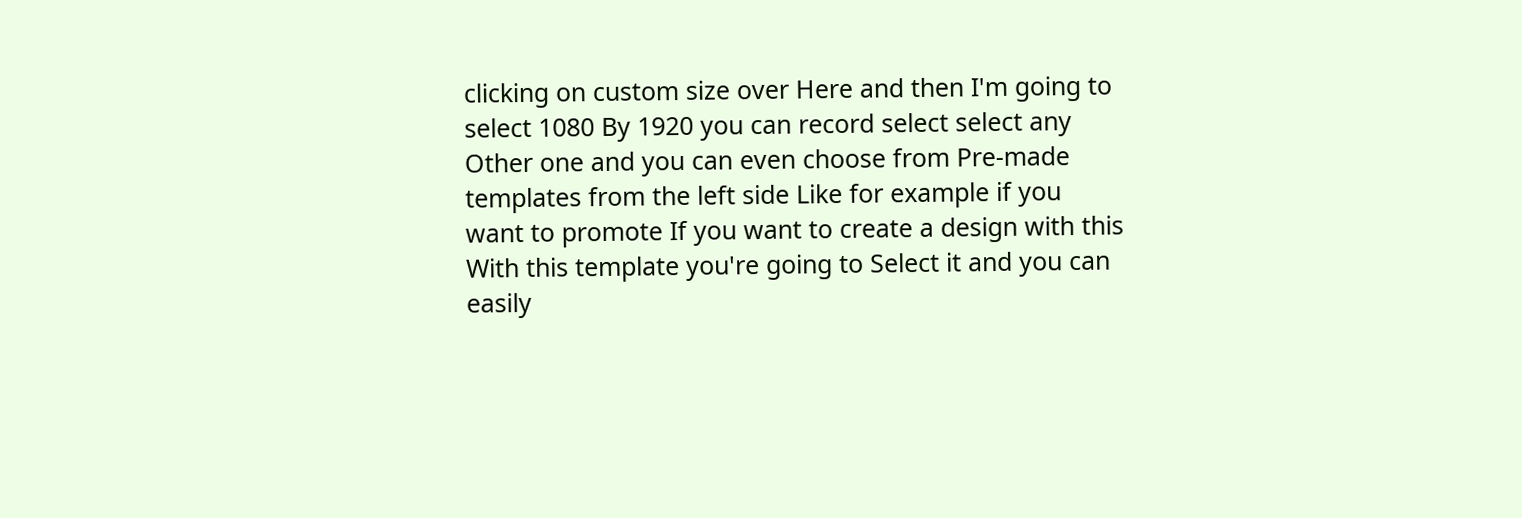clicking on custom size over Here and then I'm going to select 1080 By 1920 you can record select select any Other one and you can even choose from Pre-made templates from the left side Like for example if you want to promote If you want to create a design with this With this template you're going to Select it and you can easily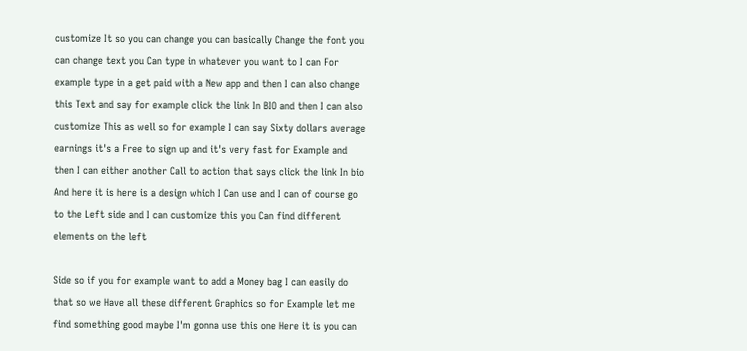customize It so you can change you can basically Change the font you can change text you Can type in whatever you want to I can For example type in a get paid with a New app and then I can also change this Text and say for example click the link In BIO and then I can also customize This as well so for example I can say Sixty dollars average earnings it's a Free to sign up and it's very fast for Example and then I can either another Call to action that says click the link In bio And here it is here is a design which I Can use and I can of course go to the Left side and I can customize this you Can find different elements on the left

Side so if you for example want to add a Money bag I can easily do that so we Have all these different Graphics so for Example let me find something good maybe I'm gonna use this one Here it is you can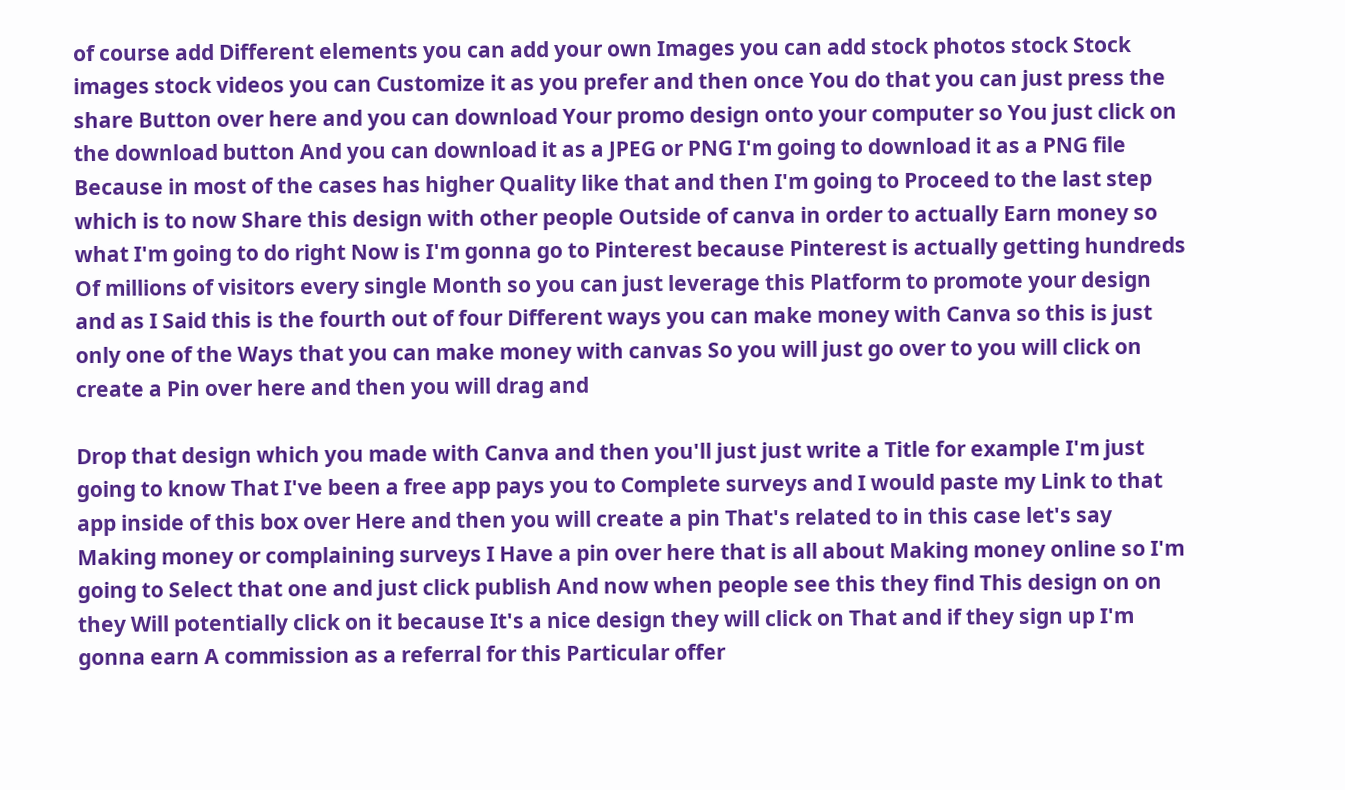of course add Different elements you can add your own Images you can add stock photos stock Stock images stock videos you can Customize it as you prefer and then once You do that you can just press the share Button over here and you can download Your promo design onto your computer so You just click on the download button And you can download it as a JPEG or PNG I'm going to download it as a PNG file Because in most of the cases has higher Quality like that and then I'm going to Proceed to the last step which is to now Share this design with other people Outside of canva in order to actually Earn money so what I'm going to do right Now is I'm gonna go to Pinterest because Pinterest is actually getting hundreds Of millions of visitors every single Month so you can just leverage this Platform to promote your design and as I Said this is the fourth out of four Different ways you can make money with Canva so this is just only one of the Ways that you can make money with canvas So you will just go over to you will click on create a Pin over here and then you will drag and

Drop that design which you made with Canva and then you'll just just write a Title for example I'm just going to know That I've been a free app pays you to Complete surveys and I would paste my Link to that app inside of this box over Here and then you will create a pin That's related to in this case let's say Making money or complaining surveys I Have a pin over here that is all about Making money online so I'm going to Select that one and just click publish And now when people see this they find This design on on they Will potentially click on it because It's a nice design they will click on That and if they sign up I'm gonna earn A commission as a referral for this Particular offer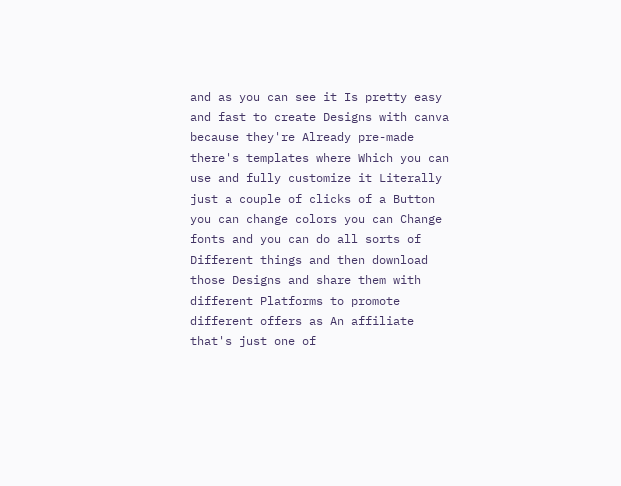and as you can see it Is pretty easy and fast to create Designs with canva because they're Already pre-made there's templates where Which you can use and fully customize it Literally just a couple of clicks of a Button you can change colors you can Change fonts and you can do all sorts of Different things and then download those Designs and share them with different Platforms to promote different offers as An affiliate that's just one of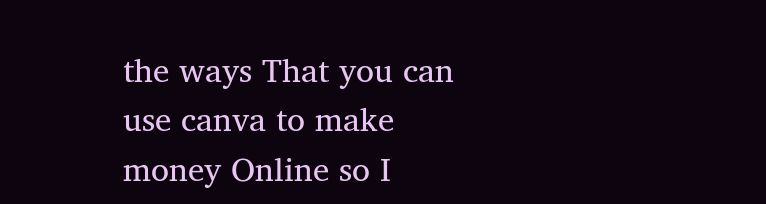the ways That you can use canva to make money Online so I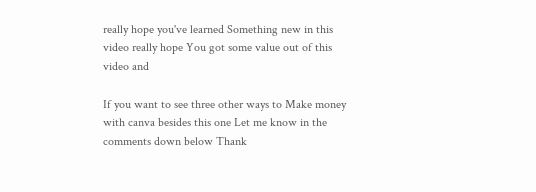really hope you've learned Something new in this video really hope You got some value out of this video and

If you want to see three other ways to Make money with canva besides this one Let me know in the comments down below Thank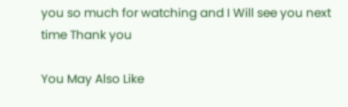you so much for watching and I Will see you next time Thank you

You May Also Like